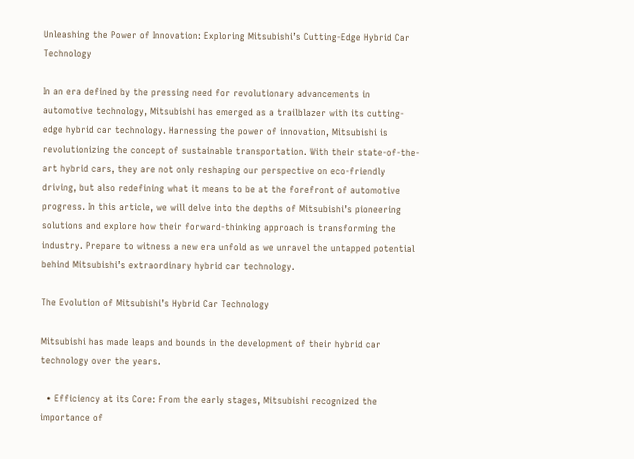Unleashing the Power of Innovation: Exploring Mitsubishi’s Cutting-Edge Hybrid Car Technology

In an era defined by the pressing need for revolutionary advancements in automotive technology, Mitsubishi has emerged as a trailblazer with its cutting-edge hybrid car technology. Harnessing the power of innovation, Mitsubishi is revolutionizing the concept of sustainable transportation. With their state-of-the-art hybrid cars, they are not only reshaping our perspective on eco-friendly driving, but also redefining what it means to be at the forefront of automotive progress. In this article, we will delve into the depths of Mitsubishi’s pioneering solutions and explore how their forward-thinking approach is transforming the industry. Prepare to witness a new era unfold as we unravel the untapped potential behind Mitsubishi’s extraordinary hybrid car technology.

The Evolution of Mitsubishi’s Hybrid Car Technology

Mitsubishi has made leaps and bounds in the development of their hybrid car technology over the years.

  • Efficiency at its Core: From the early stages, Mitsubishi recognized the importance of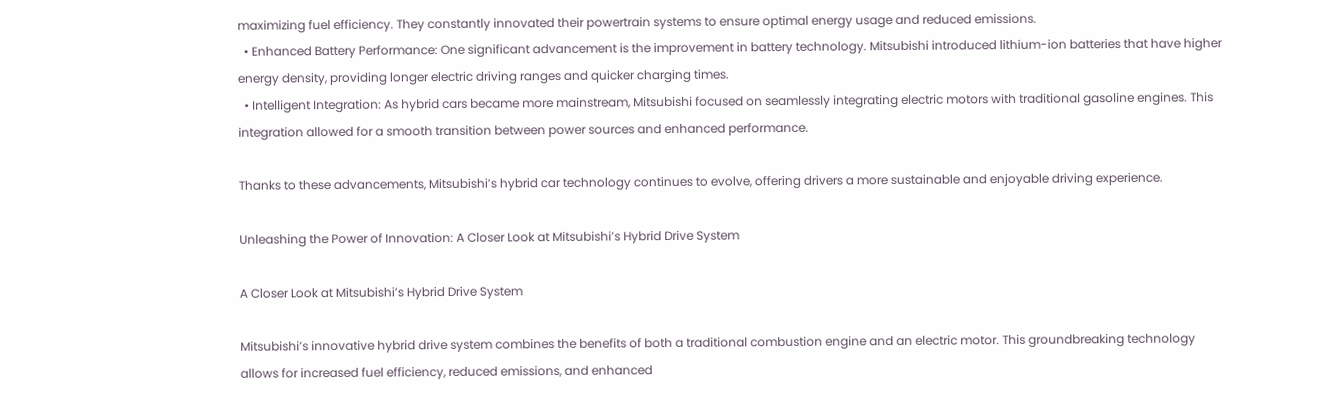maximizing fuel efficiency. They constantly innovated their powertrain systems to ensure optimal energy usage and reduced emissions.
  • Enhanced Battery Performance: One significant advancement is the improvement in battery technology. Mitsubishi introduced lithium-ion batteries that have higher energy density, providing longer electric driving ranges and quicker charging times.
  • Intelligent Integration: As hybrid cars became more mainstream, Mitsubishi focused on seamlessly integrating electric motors with traditional gasoline engines. This integration allowed for a smooth transition between power sources and enhanced performance.

Thanks to these advancements, Mitsubishi’s hybrid car technology continues to evolve, offering drivers a more sustainable and enjoyable driving experience.

Unleashing the Power of Innovation: A Closer Look at Mitsubishi’s Hybrid Drive System

A Closer Look at Mitsubishi’s Hybrid Drive System

Mitsubishi’s innovative hybrid drive system combines the benefits of both a traditional combustion engine and an electric motor. This groundbreaking technology allows for increased fuel efficiency, reduced emissions, and enhanced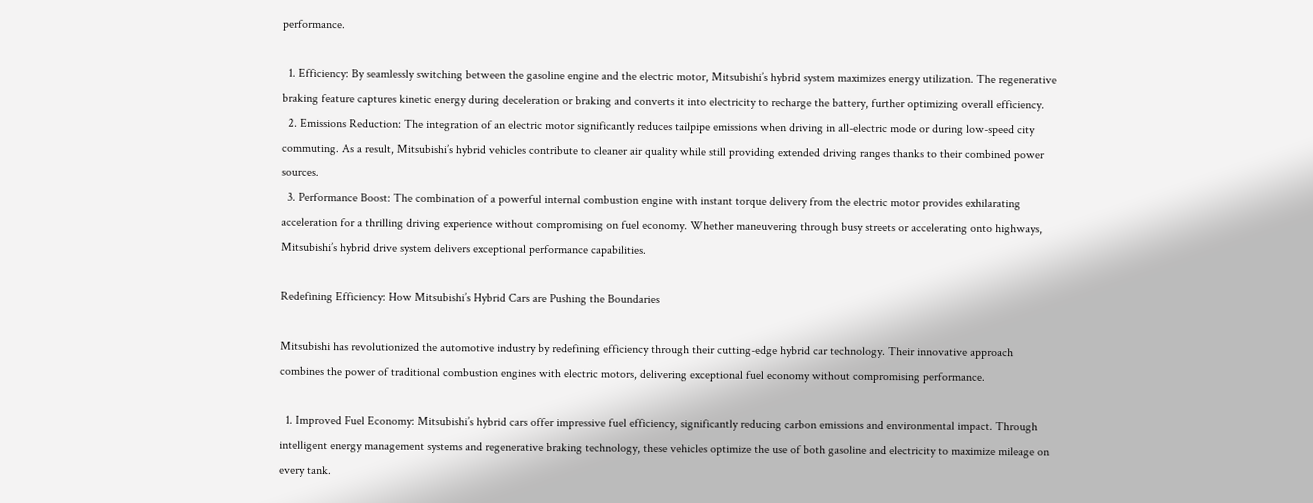performance.

  1. Efficiency: By seamlessly switching between the gasoline engine and the electric motor, Mitsubishi’s hybrid system maximizes energy utilization. The regenerative braking feature captures kinetic energy during deceleration or braking and converts it into electricity to recharge the battery, further optimizing overall efficiency.
  2. Emissions Reduction: The integration of an electric motor significantly reduces tailpipe emissions when driving in all-electric mode or during low-speed city commuting. As a result, Mitsubishi’s hybrid vehicles contribute to cleaner air quality while still providing extended driving ranges thanks to their combined power sources.
  3. Performance Boost: The combination of a powerful internal combustion engine with instant torque delivery from the electric motor provides exhilarating acceleration for a thrilling driving experience without compromising on fuel economy. Whether maneuvering through busy streets or accelerating onto highways, Mitsubishi’s hybrid drive system delivers exceptional performance capabilities.

Redefining Efficiency: How Mitsubishi’s Hybrid Cars are Pushing the Boundaries

Mitsubishi has revolutionized the automotive industry by redefining efficiency through their cutting-edge hybrid car technology. Their innovative approach combines the power of traditional combustion engines with electric motors, delivering exceptional fuel economy without compromising performance.

  1. Improved Fuel Economy: Mitsubishi’s hybrid cars offer impressive fuel efficiency, significantly reducing carbon emissions and environmental impact. Through intelligent energy management systems and regenerative braking technology, these vehicles optimize the use of both gasoline and electricity to maximize mileage on every tank.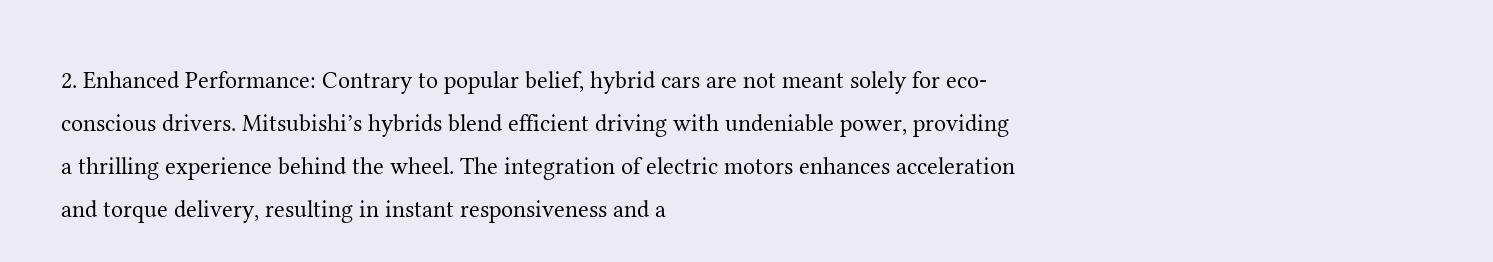2. Enhanced Performance: Contrary to popular belief, hybrid cars are not meant solely for eco-conscious drivers. Mitsubishi’s hybrids blend efficient driving with undeniable power, providing a thrilling experience behind the wheel. The integration of electric motors enhances acceleration and torque delivery, resulting in instant responsiveness and a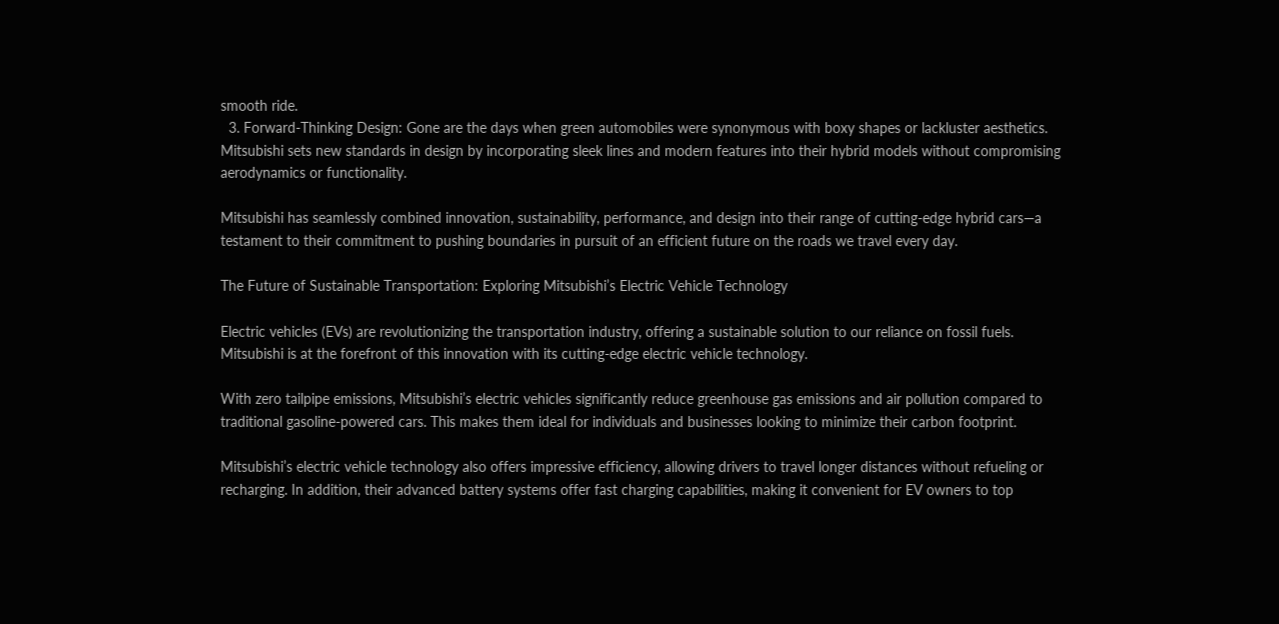smooth ride.
  3. Forward-Thinking Design: Gone are the days when green automobiles were synonymous with boxy shapes or lackluster aesthetics. Mitsubishi sets new standards in design by incorporating sleek lines and modern features into their hybrid models without compromising aerodynamics or functionality.

Mitsubishi has seamlessly combined innovation, sustainability, performance, and design into their range of cutting-edge hybrid cars—a testament to their commitment to pushing boundaries in pursuit of an efficient future on the roads we travel every day.

The Future of Sustainable Transportation: Exploring Mitsubishi’s Electric Vehicle Technology

Electric vehicles (EVs) are revolutionizing the transportation industry, offering a sustainable solution to our reliance on fossil fuels. Mitsubishi is at the forefront of this innovation with its cutting-edge electric vehicle technology.

With zero tailpipe emissions, Mitsubishi’s electric vehicles significantly reduce greenhouse gas emissions and air pollution compared to traditional gasoline-powered cars. This makes them ideal for individuals and businesses looking to minimize their carbon footprint.

Mitsubishi’s electric vehicle technology also offers impressive efficiency, allowing drivers to travel longer distances without refueling or recharging. In addition, their advanced battery systems offer fast charging capabilities, making it convenient for EV owners to top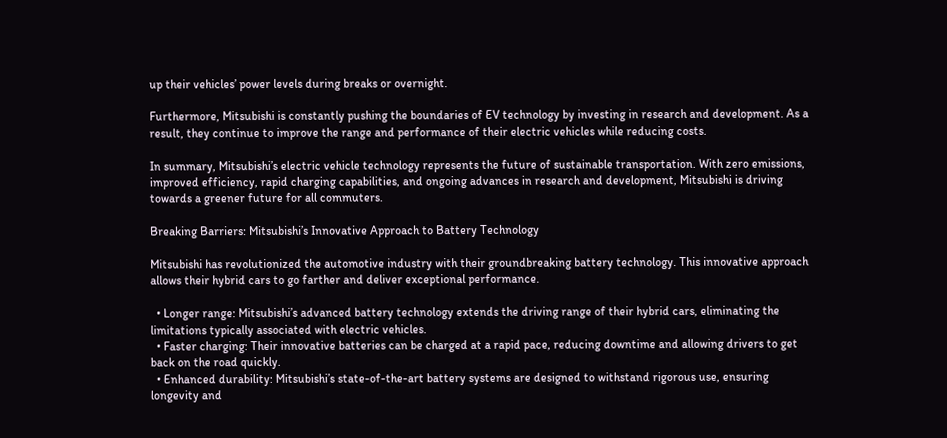up their vehicles’ power levels during breaks or overnight.

Furthermore, Mitsubishi is constantly pushing the boundaries of EV technology by investing in research and development. As a result, they continue to improve the range and performance of their electric vehicles while reducing costs.

In summary, Mitsubishi’s electric vehicle technology represents the future of sustainable transportation. With zero emissions, improved efficiency, rapid charging capabilities, and ongoing advances in research and development, Mitsubishi is driving towards a greener future for all commuters.

Breaking Barriers: Mitsubishi’s Innovative Approach to Battery Technology

Mitsubishi has revolutionized the automotive industry with their groundbreaking battery technology. This innovative approach allows their hybrid cars to go farther and deliver exceptional performance.

  • Longer range: Mitsubishi’s advanced battery technology extends the driving range of their hybrid cars, eliminating the limitations typically associated with electric vehicles.
  • Faster charging: Their innovative batteries can be charged at a rapid pace, reducing downtime and allowing drivers to get back on the road quickly.
  • Enhanced durability: Mitsubishi’s state-of-the-art battery systems are designed to withstand rigorous use, ensuring longevity and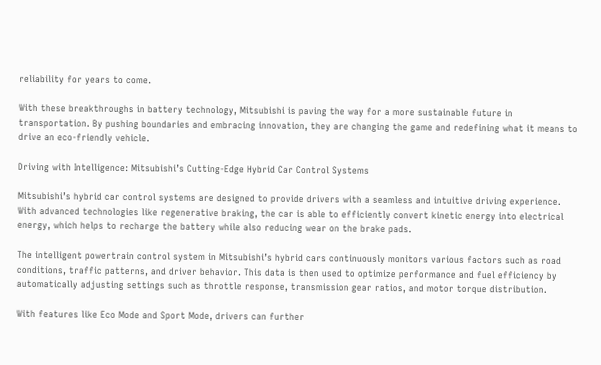reliability for years to come.

With these breakthroughs in battery technology, Mitsubishi is paving the way for a more sustainable future in transportation. By pushing boundaries and embracing innovation, they are changing the game and redefining what it means to drive an eco-friendly vehicle.

Driving with Intelligence: Mitsubishi’s Cutting-Edge Hybrid Car Control Systems

Mitsubishi’s hybrid car control systems are designed to provide drivers with a seamless and intuitive driving experience. With advanced technologies like regenerative braking, the car is able to efficiently convert kinetic energy into electrical energy, which helps to recharge the battery while also reducing wear on the brake pads.

The intelligent powertrain control system in Mitsubishi’s hybrid cars continuously monitors various factors such as road conditions, traffic patterns, and driver behavior. This data is then used to optimize performance and fuel efficiency by automatically adjusting settings such as throttle response, transmission gear ratios, and motor torque distribution.

With features like Eco Mode and Sport Mode, drivers can further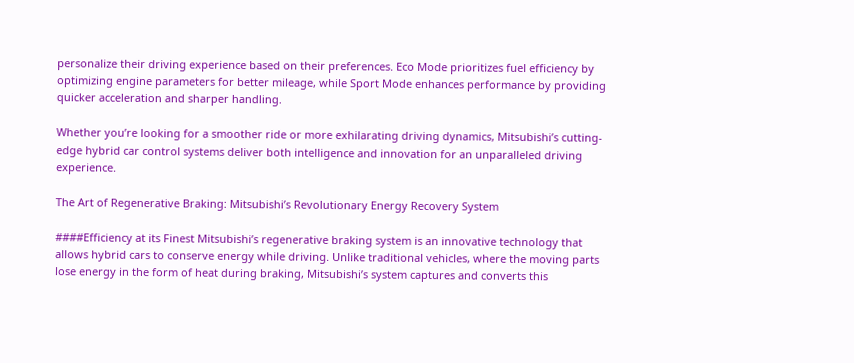personalize their driving experience based on their preferences. Eco Mode prioritizes fuel efficiency by optimizing engine parameters for better mileage, while Sport Mode enhances performance by providing quicker acceleration and sharper handling.

Whether you’re looking for a smoother ride or more exhilarating driving dynamics, Mitsubishi’s cutting-edge hybrid car control systems deliver both intelligence and innovation for an unparalleled driving experience.

The Art of Regenerative Braking: Mitsubishi’s Revolutionary Energy Recovery System

####Efficiency at its Finest Mitsubishi’s regenerative braking system is an innovative technology that allows hybrid cars to conserve energy while driving. Unlike traditional vehicles, where the moving parts lose energy in the form of heat during braking, Mitsubishi’s system captures and converts this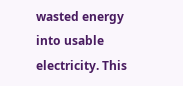wasted energy into usable electricity. This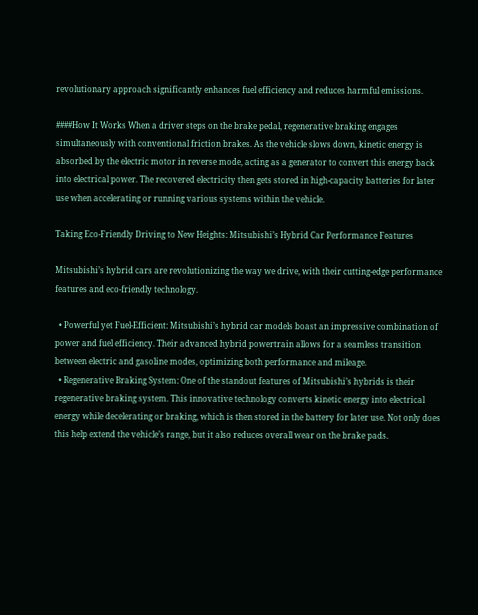revolutionary approach significantly enhances fuel efficiency and reduces harmful emissions.

####How It Works When a driver steps on the brake pedal, regenerative braking engages simultaneously with conventional friction brakes. As the vehicle slows down, kinetic energy is absorbed by the electric motor in reverse mode, acting as a generator to convert this energy back into electrical power. The recovered electricity then gets stored in high-capacity batteries for later use when accelerating or running various systems within the vehicle.

Taking Eco-Friendly Driving to New Heights: Mitsubishi’s Hybrid Car Performance Features

Mitsubishi’s hybrid cars are revolutionizing the way we drive, with their cutting-edge performance features and eco-friendly technology.

  • Powerful yet Fuel-Efficient: Mitsubishi’s hybrid car models boast an impressive combination of power and fuel efficiency. Their advanced hybrid powertrain allows for a seamless transition between electric and gasoline modes, optimizing both performance and mileage.
  • Regenerative Braking System: One of the standout features of Mitsubishi’s hybrids is their regenerative braking system. This innovative technology converts kinetic energy into electrical energy while decelerating or braking, which is then stored in the battery for later use. Not only does this help extend the vehicle’s range, but it also reduces overall wear on the brake pads.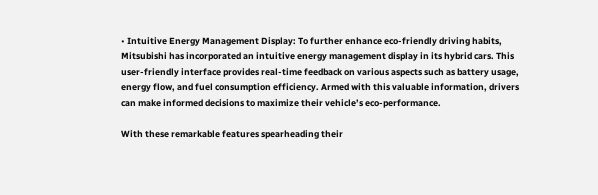• Intuitive Energy Management Display: To further enhance eco-friendly driving habits, Mitsubishi has incorporated an intuitive energy management display in its hybrid cars. This user-friendly interface provides real-time feedback on various aspects such as battery usage, energy flow, and fuel consumption efficiency. Armed with this valuable information, drivers can make informed decisions to maximize their vehicle’s eco-performance.

With these remarkable features spearheading their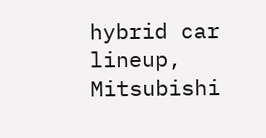hybrid car lineup, Mitsubishi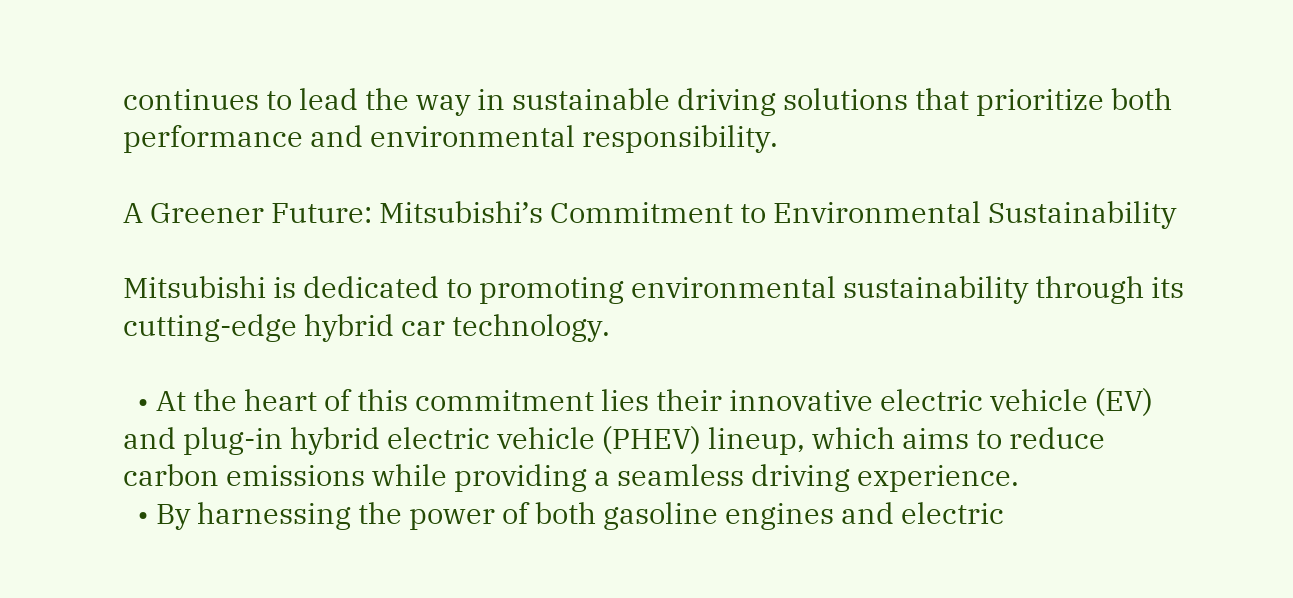continues to lead the way in sustainable driving solutions that prioritize both performance and environmental responsibility.

A Greener Future: Mitsubishi’s Commitment to Environmental Sustainability

Mitsubishi is dedicated to promoting environmental sustainability through its cutting-edge hybrid car technology.

  • At the heart of this commitment lies their innovative electric vehicle (EV) and plug-in hybrid electric vehicle (PHEV) lineup, which aims to reduce carbon emissions while providing a seamless driving experience.
  • By harnessing the power of both gasoline engines and electric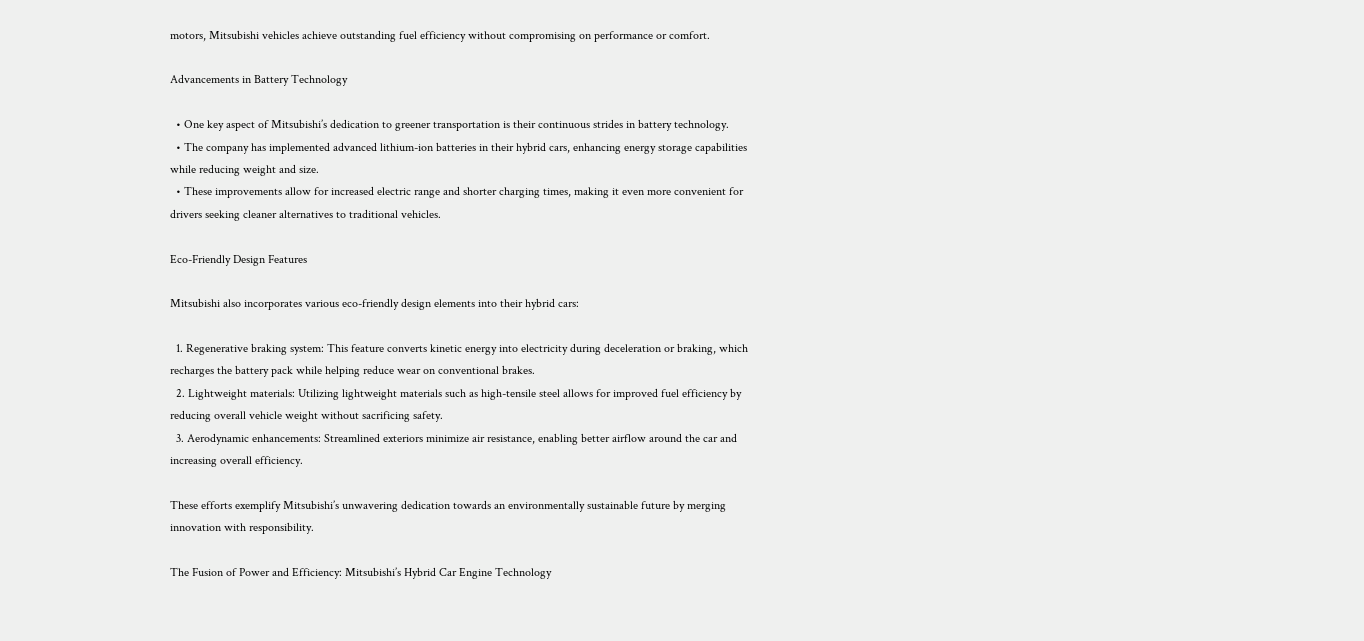motors, Mitsubishi vehicles achieve outstanding fuel efficiency without compromising on performance or comfort.

Advancements in Battery Technology

  • One key aspect of Mitsubishi’s dedication to greener transportation is their continuous strides in battery technology.
  • The company has implemented advanced lithium-ion batteries in their hybrid cars, enhancing energy storage capabilities while reducing weight and size.
  • These improvements allow for increased electric range and shorter charging times, making it even more convenient for drivers seeking cleaner alternatives to traditional vehicles.

Eco-Friendly Design Features

Mitsubishi also incorporates various eco-friendly design elements into their hybrid cars:

  1. Regenerative braking system: This feature converts kinetic energy into electricity during deceleration or braking, which recharges the battery pack while helping reduce wear on conventional brakes.
  2. Lightweight materials: Utilizing lightweight materials such as high-tensile steel allows for improved fuel efficiency by reducing overall vehicle weight without sacrificing safety.
  3. Aerodynamic enhancements: Streamlined exteriors minimize air resistance, enabling better airflow around the car and increasing overall efficiency.

These efforts exemplify Mitsubishi’s unwavering dedication towards an environmentally sustainable future by merging innovation with responsibility.

The Fusion of Power and Efficiency: Mitsubishi’s Hybrid Car Engine Technology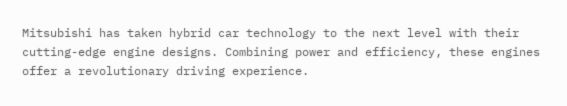Mitsubishi has taken hybrid car technology to the next level with their cutting-edge engine designs. Combining power and efficiency, these engines offer a revolutionary driving experience.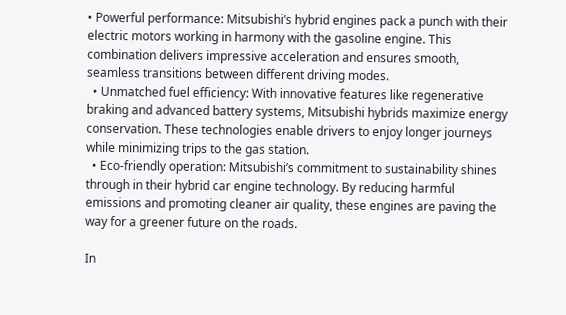• Powerful performance: Mitsubishi’s hybrid engines pack a punch with their electric motors working in harmony with the gasoline engine. This combination delivers impressive acceleration and ensures smooth, seamless transitions between different driving modes.
  • Unmatched fuel efficiency: With innovative features like regenerative braking and advanced battery systems, Mitsubishi hybrids maximize energy conservation. These technologies enable drivers to enjoy longer journeys while minimizing trips to the gas station.
  • Eco-friendly operation: Mitsubishi’s commitment to sustainability shines through in their hybrid car engine technology. By reducing harmful emissions and promoting cleaner air quality, these engines are paving the way for a greener future on the roads.

In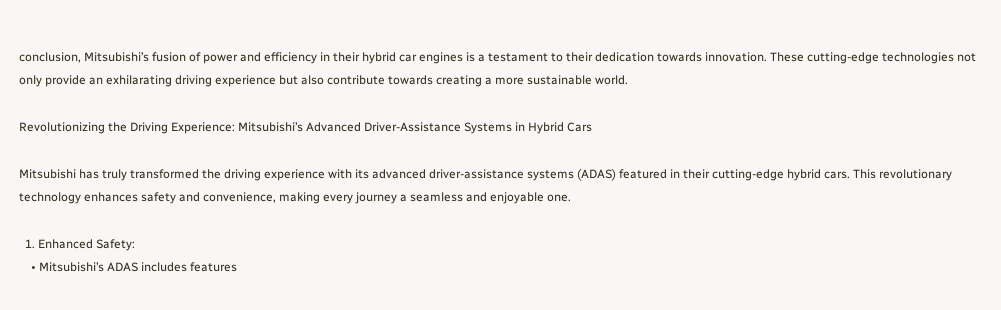conclusion, Mitsubishi’s fusion of power and efficiency in their hybrid car engines is a testament to their dedication towards innovation. These cutting-edge technologies not only provide an exhilarating driving experience but also contribute towards creating a more sustainable world.

Revolutionizing the Driving Experience: Mitsubishi’s Advanced Driver-Assistance Systems in Hybrid Cars

Mitsubishi has truly transformed the driving experience with its advanced driver-assistance systems (ADAS) featured in their cutting-edge hybrid cars. This revolutionary technology enhances safety and convenience, making every journey a seamless and enjoyable one.

  1. Enhanced Safety:
    • Mitsubishi’s ADAS includes features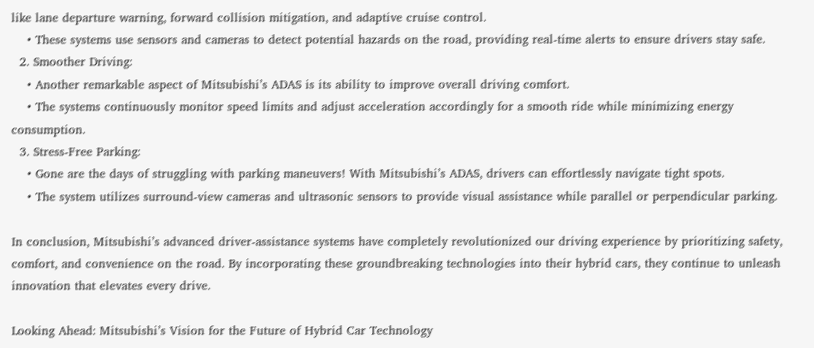like lane departure warning, forward collision mitigation, and adaptive cruise control.
    • These systems use sensors and cameras to detect potential hazards on the road, providing real-time alerts to ensure drivers stay safe.
  2. Smoother Driving:
    • Another remarkable aspect of Mitsubishi’s ADAS is its ability to improve overall driving comfort.
    • The systems continuously monitor speed limits and adjust acceleration accordingly for a smooth ride while minimizing energy consumption.
  3. Stress-Free Parking:
    • Gone are the days of struggling with parking maneuvers! With Mitsubishi’s ADAS, drivers can effortlessly navigate tight spots.
    • The system utilizes surround-view cameras and ultrasonic sensors to provide visual assistance while parallel or perpendicular parking.

In conclusion, Mitsubishi’s advanced driver-assistance systems have completely revolutionized our driving experience by prioritizing safety, comfort, and convenience on the road. By incorporating these groundbreaking technologies into their hybrid cars, they continue to unleash innovation that elevates every drive.

Looking Ahead: Mitsubishi’s Vision for the Future of Hybrid Car Technology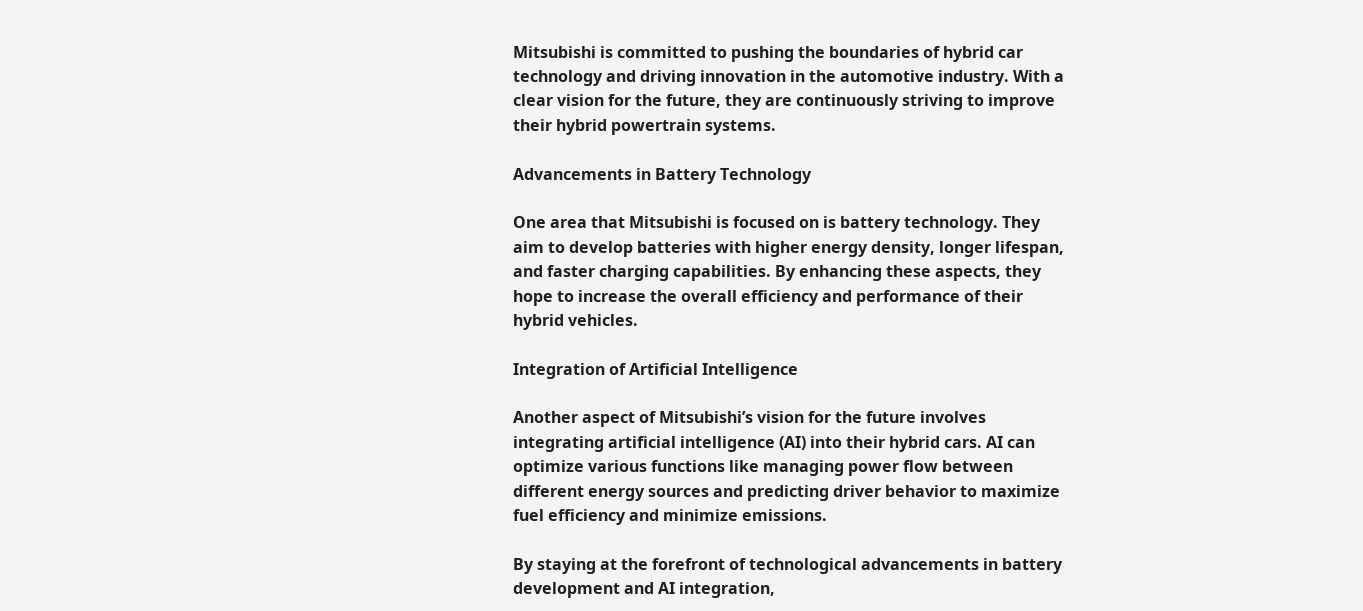Mitsubishi is committed to pushing the boundaries of hybrid car technology and driving innovation in the automotive industry. With a clear vision for the future, they are continuously striving to improve their hybrid powertrain systems.

Advancements in Battery Technology

One area that Mitsubishi is focused on is battery technology. They aim to develop batteries with higher energy density, longer lifespan, and faster charging capabilities. By enhancing these aspects, they hope to increase the overall efficiency and performance of their hybrid vehicles.

Integration of Artificial Intelligence

Another aspect of Mitsubishi’s vision for the future involves integrating artificial intelligence (AI) into their hybrid cars. AI can optimize various functions like managing power flow between different energy sources and predicting driver behavior to maximize fuel efficiency and minimize emissions.

By staying at the forefront of technological advancements in battery development and AI integration,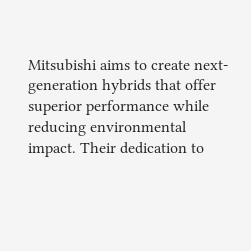Mitsubishi aims to create next-generation hybrids that offer superior performance while reducing environmental impact. Their dedication to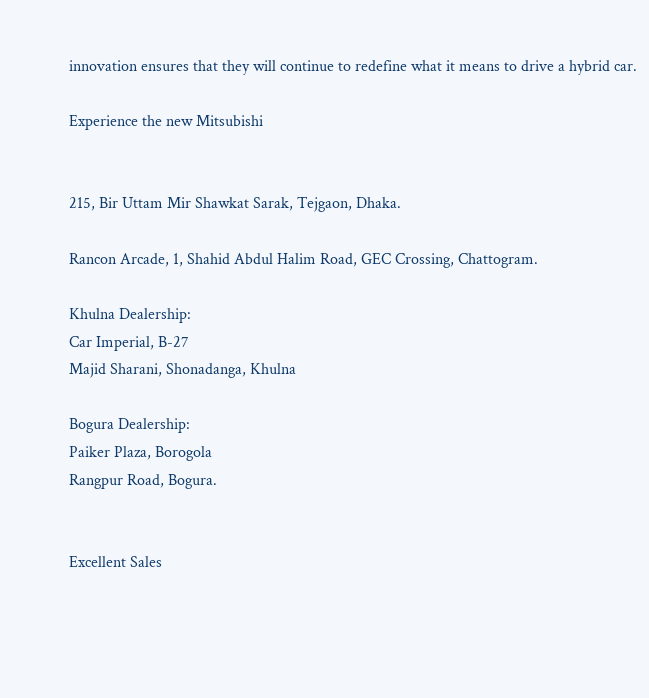innovation ensures that they will continue to redefine what it means to drive a hybrid car.

Experience the new Mitsubishi


215, Bir Uttam Mir Shawkat Sarak, Tejgaon, Dhaka.

Rancon Arcade, 1, Shahid Abdul Halim Road, GEC Crossing, Chattogram.

Khulna Dealership:
Car Imperial, B-27
Majid Sharani, Shonadanga, Khulna

Bogura Dealership:
Paiker Plaza, Borogola
Rangpur Road, Bogura.


Excellent Sales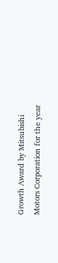Growth Award by Mitsubishi Motors Corporation for the year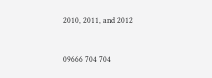2010, 2011, and 2012


09666 704 704